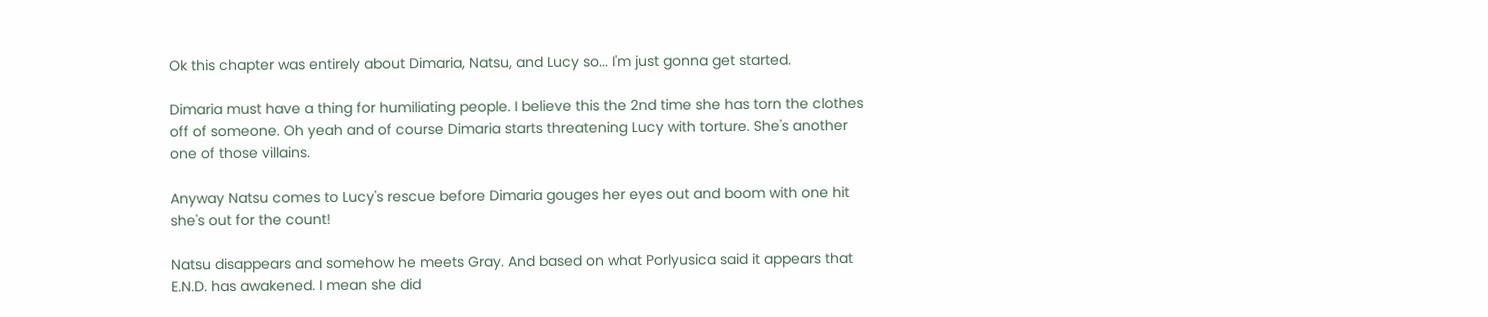Ok this chapter was entirely about Dimaria, Natsu, and Lucy so... I'm just gonna get started.

Dimaria must have a thing for humiliating people. I believe this the 2nd time she has torn the clothes off of someone. Oh yeah and of course Dimaria starts threatening Lucy with torture. She's another one of those villains.

Anyway Natsu comes to Lucy's rescue before Dimaria gouges her eyes out and boom with one hit she's out for the count!

Natsu disappears and somehow he meets Gray. And based on what Porlyusica said it appears that E.N.D. has awakened. I mean she did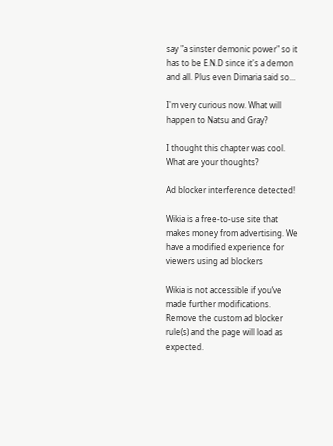say "a sinster demonic power" so it has to be E.N.D since it's a demon and all. Plus even Dimaria said so...

I'm very curious now. What will happen to Natsu and Gray?

I thought this chapter was cool. What are your thoughts?

Ad blocker interference detected!

Wikia is a free-to-use site that makes money from advertising. We have a modified experience for viewers using ad blockers

Wikia is not accessible if you’ve made further modifications. Remove the custom ad blocker rule(s) and the page will load as expected.